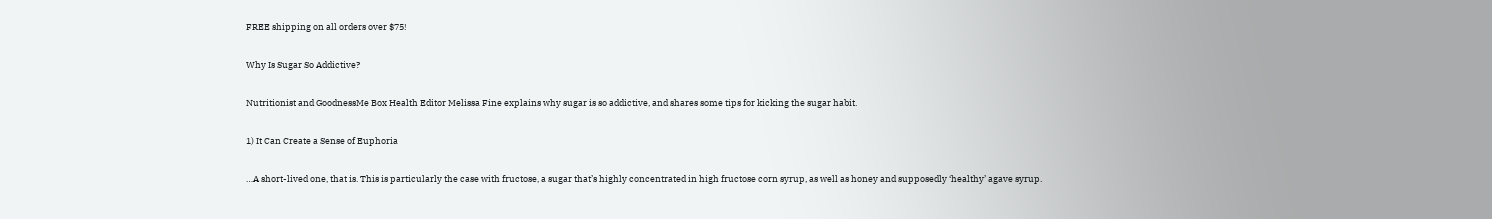FREE shipping on all orders over $75!

Why Is Sugar So Addictive?

Nutritionist and GoodnessMe Box Health Editor Melissa Fine explains why sugar is so addictive, and shares some tips for kicking the sugar habit.

1) It Can Create a Sense of Euphoria

…A short-lived one, that is. This is particularly the case with fructose, a sugar that’s highly concentrated in high fructose corn syrup, as well as honey and supposedly ‘healthy’ agave syrup.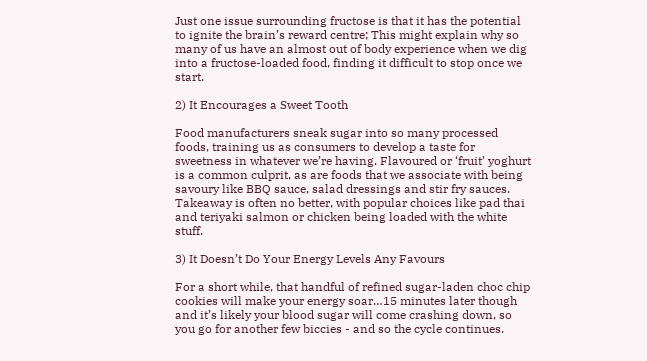Just one issue surrounding fructose is that it has the potential to ignite the brain’s reward centre; This might explain why so many of us have an almost out of body experience when we dig into a fructose-loaded food, finding it difficult to stop once we start.

2) It Encourages a Sweet Tooth

Food manufacturers sneak sugar into so many processed foods, training us as consumers to develop a taste for sweetness in whatever we’re having. Flavoured or ‘fruit’ yoghurt is a common culprit, as are foods that we associate with being savoury like BBQ sauce, salad dressings and stir fry sauces. Takeaway is often no better, with popular choices like pad thai and teriyaki salmon or chicken being loaded with the white stuff.

3) It Doesn’t Do Your Energy Levels Any Favours

For a short while, that handful of refined sugar-laden choc chip cookies will make your energy soar…15 minutes later though and it’s likely your blood sugar will come crashing down, so you go for another few biccies - and so the cycle continues.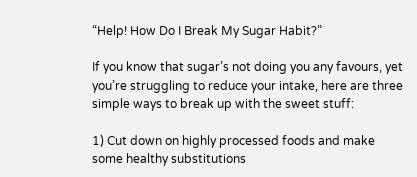“Help! How Do I Break My Sugar Habit?”

If you know that sugar’s not doing you any favours, yet you’re struggling to reduce your intake, here are three simple ways to break up with the sweet stuff:

1) Cut down on highly processed foods and make some healthy substitutions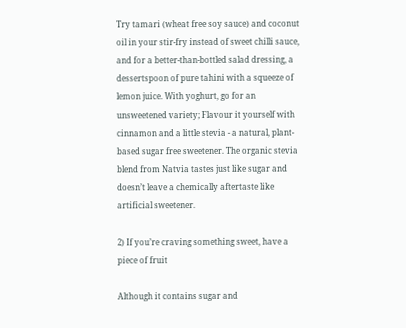Try tamari (wheat free soy sauce) and coconut oil in your stir-fry instead of sweet chilli sauce, and for a better-than-bottled salad dressing, a dessertspoon of pure tahini with a squeeze of lemon juice. With yoghurt, go for an unsweetened variety; Flavour it yourself with cinnamon and a little stevia - a natural, plant-based sugar free sweetener. The organic stevia blend from Natvia tastes just like sugar and doesn’t leave a chemically aftertaste like artificial sweetener.

2) If you’re craving something sweet, have a piece of fruit

Although it contains sugar and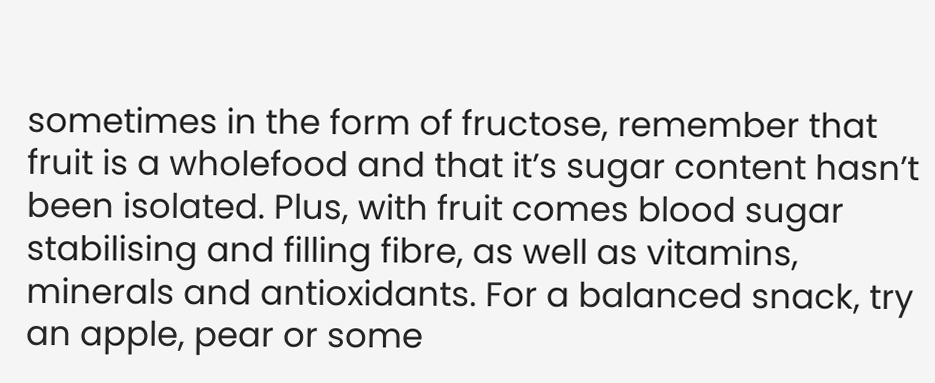sometimes in the form of fructose, remember that fruit is a wholefood and that it’s sugar content hasn’t been isolated. Plus, with fruit comes blood sugar stabilising and filling fibre, as well as vitamins, minerals and antioxidants. For a balanced snack, try an apple, pear or some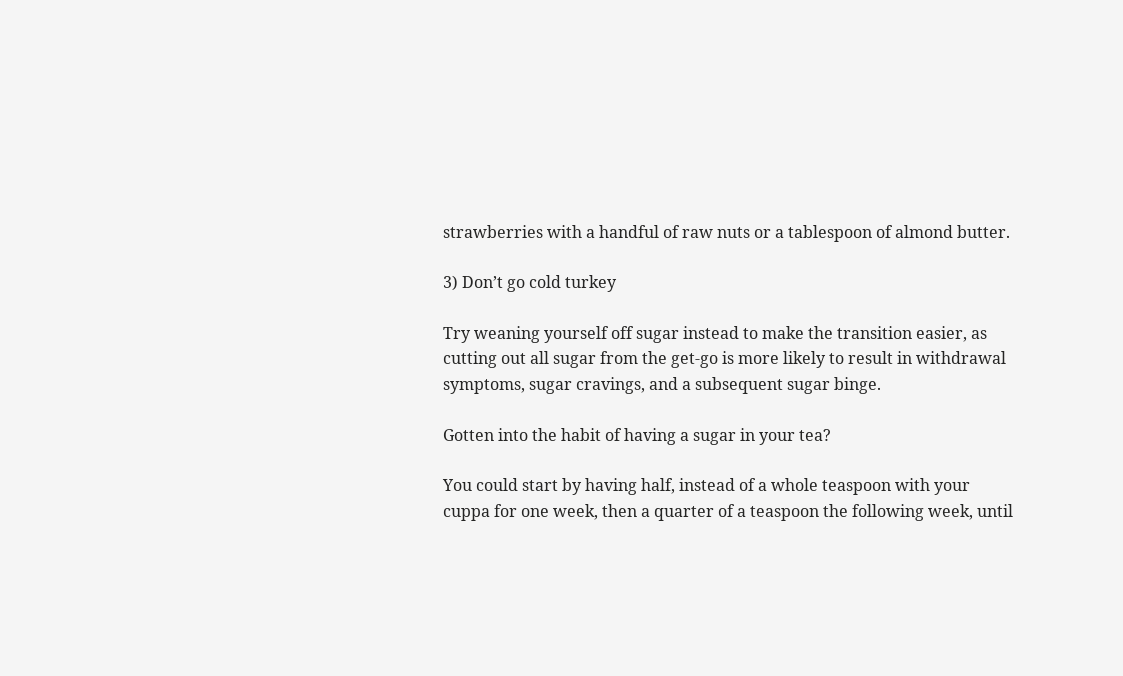strawberries with a handful of raw nuts or a tablespoon of almond butter.

3) Don’t go cold turkey

Try weaning yourself off sugar instead to make the transition easier, as cutting out all sugar from the get-go is more likely to result in withdrawal symptoms, sugar cravings, and a subsequent sugar binge.

Gotten into the habit of having a sugar in your tea?

You could start by having half, instead of a whole teaspoon with your cuppa for one week, then a quarter of a teaspoon the following week, until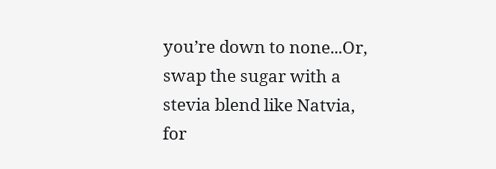you’re down to none...Or, swap the sugar with a stevia blend like Natvia, for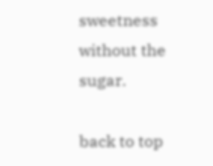sweetness without the sugar.

back to top